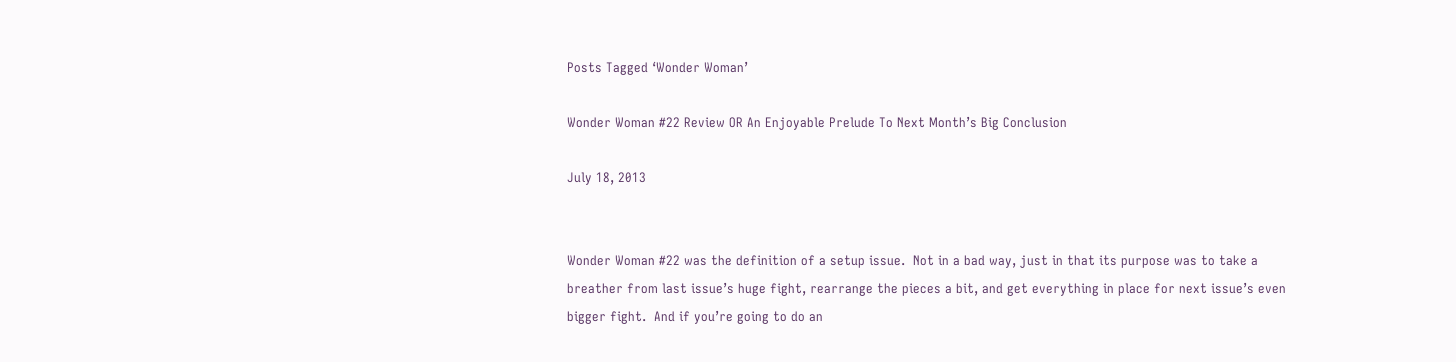Posts Tagged ‘Wonder Woman’

Wonder Woman #22 Review OR An Enjoyable Prelude To Next Month’s Big Conclusion

July 18, 2013


Wonder Woman #22 was the definition of a setup issue.  Not in a bad way, just in that its purpose was to take a breather from last issue’s huge fight, rearrange the pieces a bit, and get everything in place for next issue’s even bigger fight.  And if you’re going to do an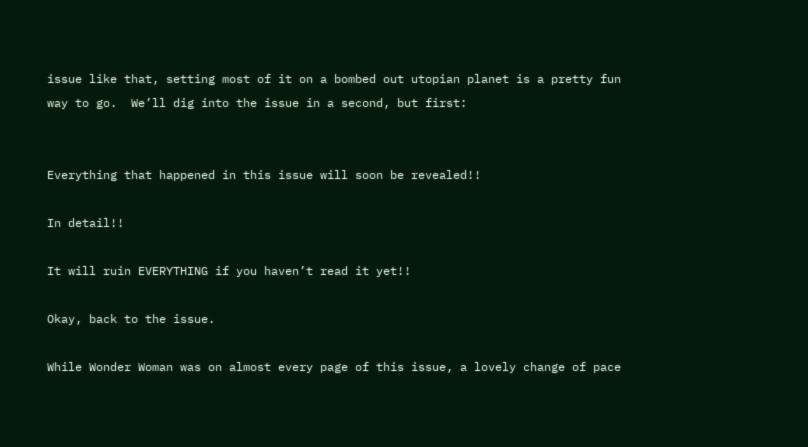issue like that, setting most of it on a bombed out utopian planet is a pretty fun way to go.  We’ll dig into the issue in a second, but first:


Everything that happened in this issue will soon be revealed!!

In detail!!

It will ruin EVERYTHING if you haven’t read it yet!!

Okay, back to the issue.

While Wonder Woman was on almost every page of this issue, a lovely change of pace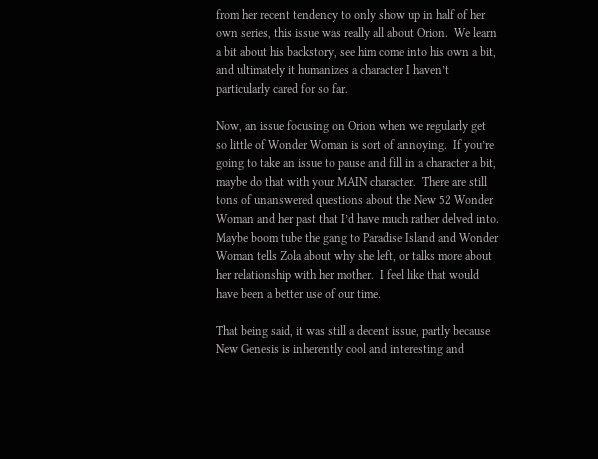from her recent tendency to only show up in half of her own series, this issue was really all about Orion.  We learn a bit about his backstory, see him come into his own a bit, and ultimately it humanizes a character I haven’t particularly cared for so far.

Now, an issue focusing on Orion when we regularly get so little of Wonder Woman is sort of annoying.  If you’re going to take an issue to pause and fill in a character a bit, maybe do that with your MAIN character.  There are still tons of unanswered questions about the New 52 Wonder Woman and her past that I’d have much rather delved into.  Maybe boom tube the gang to Paradise Island and Wonder Woman tells Zola about why she left, or talks more about her relationship with her mother.  I feel like that would have been a better use of our time.

That being said, it was still a decent issue, partly because New Genesis is inherently cool and interesting and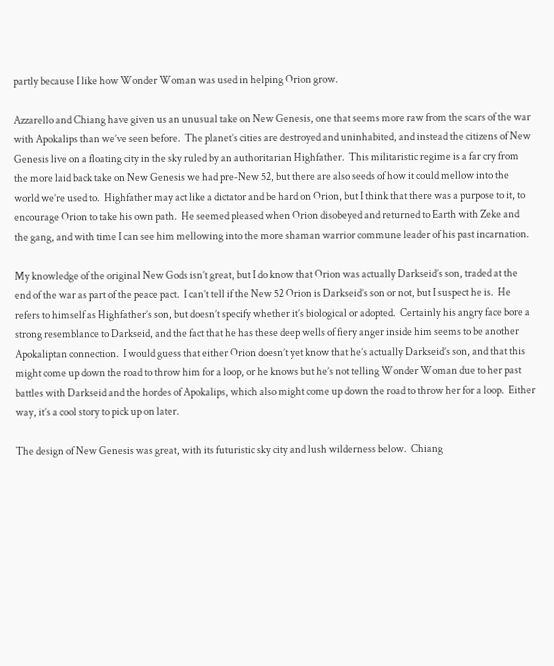partly because I like how Wonder Woman was used in helping Orion grow.

Azzarello and Chiang have given us an unusual take on New Genesis, one that seems more raw from the scars of the war with Apokalips than we’ve seen before.  The planet’s cities are destroyed and uninhabited, and instead the citizens of New Genesis live on a floating city in the sky ruled by an authoritarian Highfather.  This militaristic regime is a far cry from the more laid back take on New Genesis we had pre-New 52, but there are also seeds of how it could mellow into the world we’re used to.  Highfather may act like a dictator and be hard on Orion, but I think that there was a purpose to it, to encourage Orion to take his own path.  He seemed pleased when Orion disobeyed and returned to Earth with Zeke and the gang, and with time I can see him mellowing into the more shaman warrior commune leader of his past incarnation.

My knowledge of the original New Gods isn’t great, but I do know that Orion was actually Darkseid’s son, traded at the end of the war as part of the peace pact.  I can’t tell if the New 52 Orion is Darkseid’s son or not, but I suspect he is.  He refers to himself as Highfather’s son, but doesn’t specify whether it’s biological or adopted.  Certainly his angry face bore a strong resemblance to Darkseid, and the fact that he has these deep wells of fiery anger inside him seems to be another Apokaliptan connection.  I would guess that either Orion doesn’t yet know that he’s actually Darkseid’s son, and that this might come up down the road to throw him for a loop, or he knows but he’s not telling Wonder Woman due to her past battles with Darkseid and the hordes of Apokalips, which also might come up down the road to throw her for a loop.  Either way, it’s a cool story to pick up on later.

The design of New Genesis was great, with its futuristic sky city and lush wilderness below.  Chiang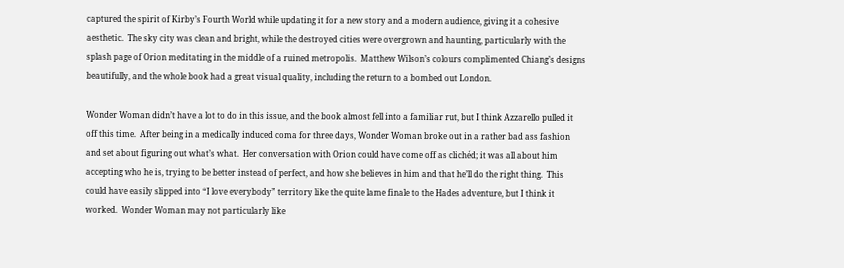captured the spirit of Kirby’s Fourth World while updating it for a new story and a modern audience, giving it a cohesive aesthetic.  The sky city was clean and bright, while the destroyed cities were overgrown and haunting, particularly with the splash page of Orion meditating in the middle of a ruined metropolis.  Matthew Wilson’s colours complimented Chiang’s designs beautifully, and the whole book had a great visual quality, including the return to a bombed out London.

Wonder Woman didn’t have a lot to do in this issue, and the book almost fell into a familiar rut, but I think Azzarello pulled it off this time.  After being in a medically induced coma for three days, Wonder Woman broke out in a rather bad ass fashion and set about figuring out what’s what.  Her conversation with Orion could have come off as clichéd; it was all about him accepting who he is, trying to be better instead of perfect, and how she believes in him and that he’ll do the right thing.  This could have easily slipped into “I love everybody” territory like the quite lame finale to the Hades adventure, but I think it worked.  Wonder Woman may not particularly like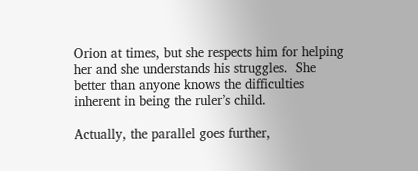Orion at times, but she respects him for helping her and she understands his struggles.  She better than anyone knows the difficulties inherent in being the ruler’s child.

Actually, the parallel goes further,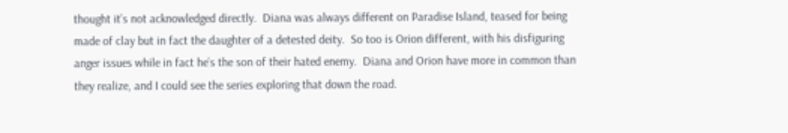thought it’s not acknowledged directly.  Diana was always different on Paradise Island, teased for being made of clay but in fact the daughter of a detested deity.  So too is Orion different, with his disfiguring anger issues while in fact he’s the son of their hated enemy.  Diana and Orion have more in common than they realize, and I could see the series exploring that down the road.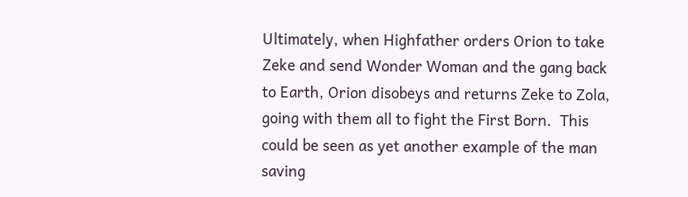Ultimately, when Highfather orders Orion to take Zeke and send Wonder Woman and the gang back to Earth, Orion disobeys and returns Zeke to Zola, going with them all to fight the First Born.  This could be seen as yet another example of the man saving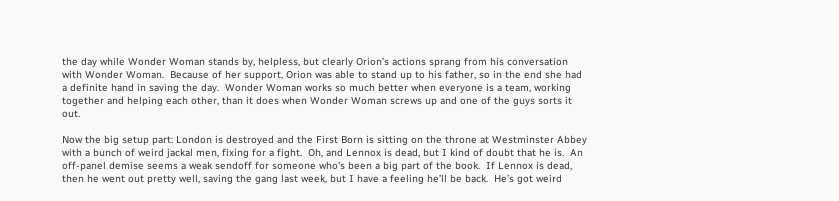the day while Wonder Woman stands by, helpless, but clearly Orion’s actions sprang from his conversation with Wonder Woman.  Because of her support, Orion was able to stand up to his father, so in the end she had a definite hand in saving the day.  Wonder Woman works so much better when everyone is a team, working together and helping each other, than it does when Wonder Woman screws up and one of the guys sorts it out.

Now the big setup part: London is destroyed and the First Born is sitting on the throne at Westminster Abbey with a bunch of weird jackal men, fixing for a fight.  Oh, and Lennox is dead, but I kind of doubt that he is.  An off-panel demise seems a weak sendoff for someone who’s been a big part of the book.  If Lennox is dead, then he went out pretty well, saving the gang last week, but I have a feeling he’ll be back.  He’s got weird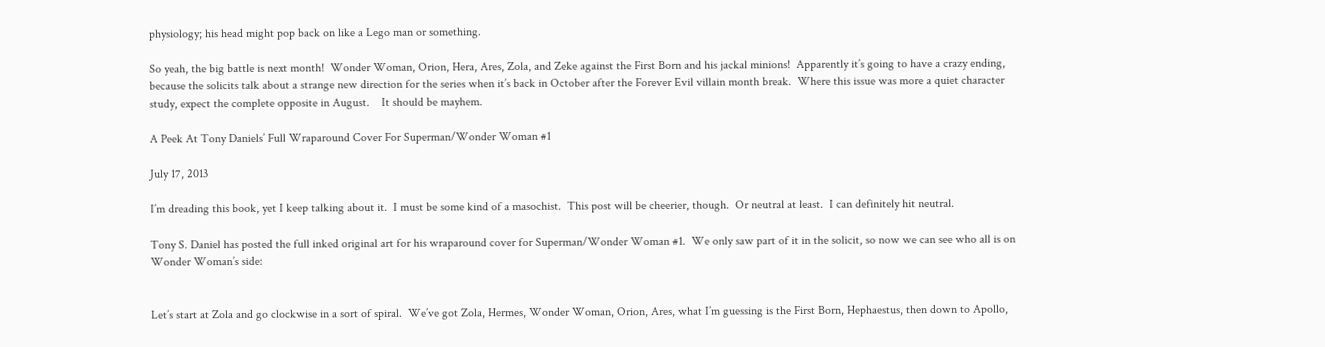physiology; his head might pop back on like a Lego man or something.

So yeah, the big battle is next month!  Wonder Woman, Orion, Hera, Ares, Zola, and Zeke against the First Born and his jackal minions!  Apparently it’s going to have a crazy ending, because the solicits talk about a strange new direction for the series when it’s back in October after the Forever Evil villain month break.  Where this issue was more a quiet character study, expect the complete opposite in August.    It should be mayhem.

A Peek At Tony Daniels’ Full Wraparound Cover For Superman/Wonder Woman #1

July 17, 2013

I’m dreading this book, yet I keep talking about it.  I must be some kind of a masochist.  This post will be cheerier, though.  Or neutral at least.  I can definitely hit neutral.

Tony S. Daniel has posted the full inked original art for his wraparound cover for Superman/Wonder Woman #1.  We only saw part of it in the solicit, so now we can see who all is on Wonder Woman’s side:


Let’s start at Zola and go clockwise in a sort of spiral.  We’ve got Zola, Hermes, Wonder Woman, Orion, Ares, what I’m guessing is the First Born, Hephaestus, then down to Apollo,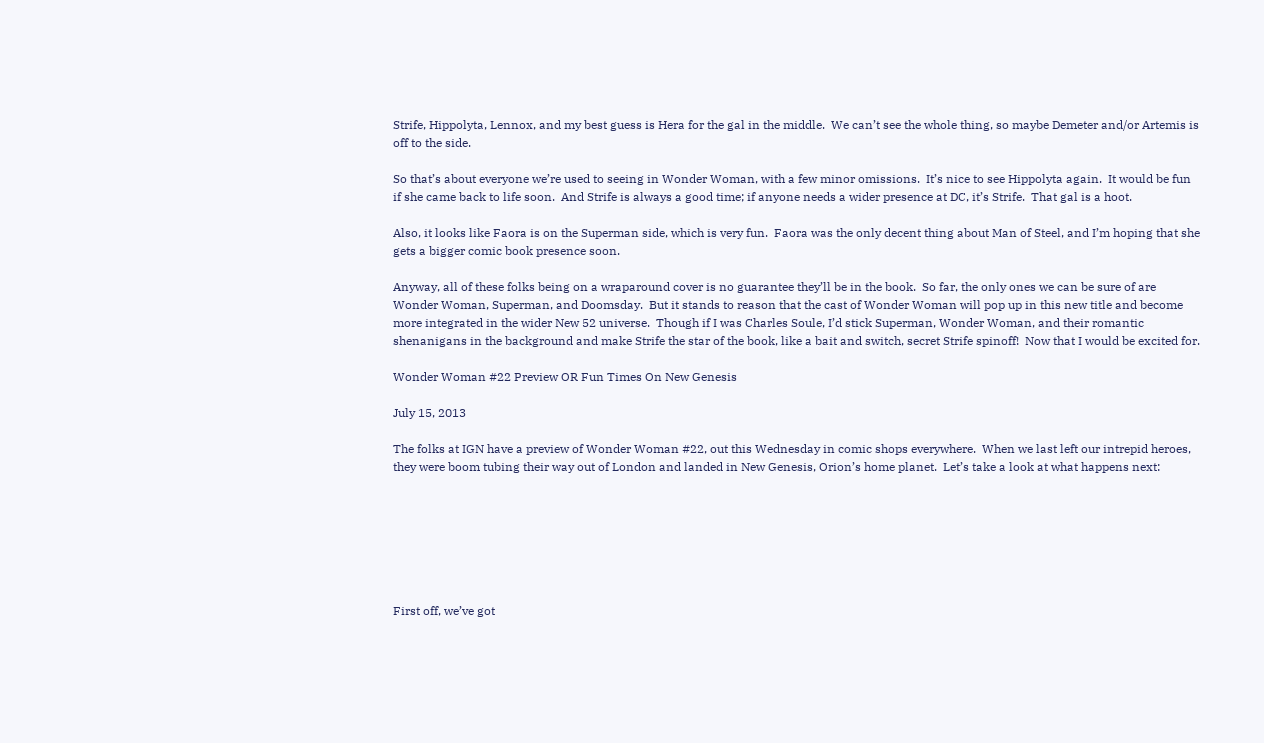Strife, Hippolyta, Lennox, and my best guess is Hera for the gal in the middle.  We can’t see the whole thing, so maybe Demeter and/or Artemis is off to the side.

So that’s about everyone we’re used to seeing in Wonder Woman, with a few minor omissions.  It’s nice to see Hippolyta again.  It would be fun if she came back to life soon.  And Strife is always a good time; if anyone needs a wider presence at DC, it’s Strife.  That gal is a hoot.

Also, it looks like Faora is on the Superman side, which is very fun.  Faora was the only decent thing about Man of Steel, and I’m hoping that she gets a bigger comic book presence soon.

Anyway, all of these folks being on a wraparound cover is no guarantee they’ll be in the book.  So far, the only ones we can be sure of are Wonder Woman, Superman, and Doomsday.  But it stands to reason that the cast of Wonder Woman will pop up in this new title and become more integrated in the wider New 52 universe.  Though if I was Charles Soule, I’d stick Superman, Wonder Woman, and their romantic shenanigans in the background and make Strife the star of the book, like a bait and switch, secret Strife spinoff!  Now that I would be excited for.

Wonder Woman #22 Preview OR Fun Times On New Genesis

July 15, 2013

The folks at IGN have a preview of Wonder Woman #22, out this Wednesday in comic shops everywhere.  When we last left our intrepid heroes, they were boom tubing their way out of London and landed in New Genesis, Orion’s home planet.  Let’s take a look at what happens next:







First off, we’ve got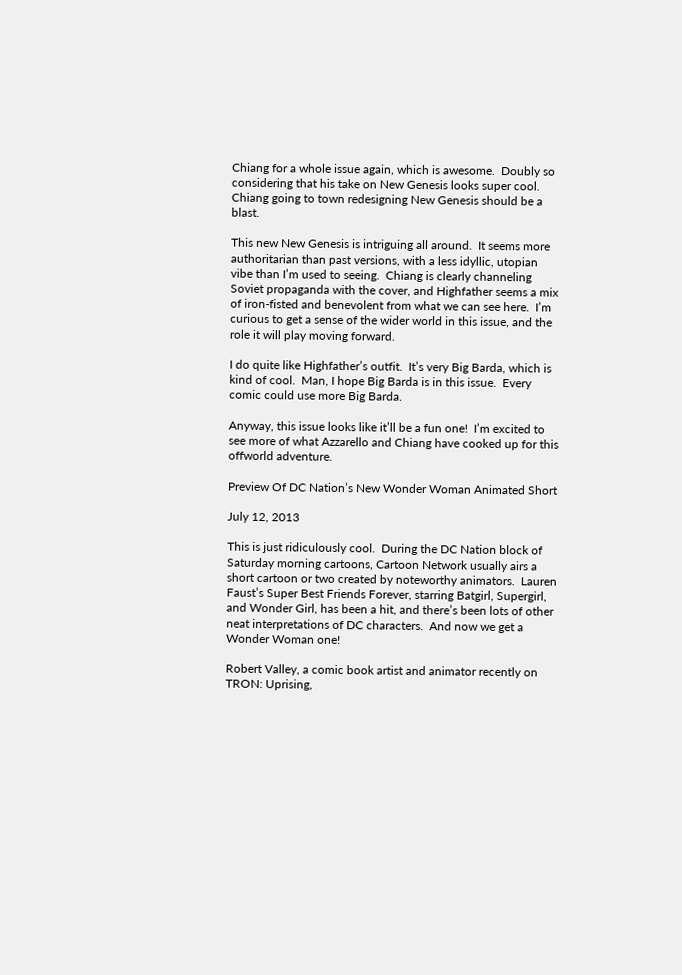Chiang for a whole issue again, which is awesome.  Doubly so considering that his take on New Genesis looks super cool.  Chiang going to town redesigning New Genesis should be a blast.

This new New Genesis is intriguing all around.  It seems more authoritarian than past versions, with a less idyllic, utopian vibe than I’m used to seeing.  Chiang is clearly channeling Soviet propaganda with the cover, and Highfather seems a mix of iron-fisted and benevolent from what we can see here.  I’m curious to get a sense of the wider world in this issue, and the role it will play moving forward.

I do quite like Highfather’s outfit.  It’s very Big Barda, which is kind of cool.  Man, I hope Big Barda is in this issue.  Every comic could use more Big Barda.

Anyway, this issue looks like it’ll be a fun one!  I’m excited to see more of what Azzarello and Chiang have cooked up for this offworld adventure.

Preview Of DC Nation’s New Wonder Woman Animated Short

July 12, 2013

This is just ridiculously cool.  During the DC Nation block of Saturday morning cartoons, Cartoon Network usually airs a short cartoon or two created by noteworthy animators.  Lauren Faust’s Super Best Friends Forever, starring Batgirl, Supergirl, and Wonder Girl, has been a hit, and there’s been lots of other neat interpretations of DC characters.  And now we get a Wonder Woman one!

Robert Valley, a comic book artist and animator recently on TRON: Uprising,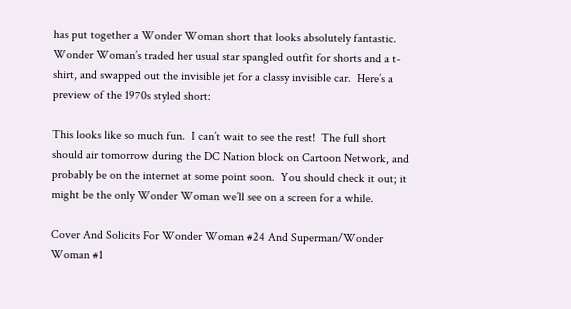has put together a Wonder Woman short that looks absolutely fantastic.  Wonder Woman’s traded her usual star spangled outfit for shorts and a t-shirt, and swapped out the invisible jet for a classy invisible car.  Here’s a preview of the 1970s styled short:

This looks like so much fun.  I can’t wait to see the rest!  The full short should air tomorrow during the DC Nation block on Cartoon Network, and probably be on the internet at some point soon.  You should check it out; it might be the only Wonder Woman we’ll see on a screen for a while.

Cover And Solicits For Wonder Woman #24 And Superman/Wonder Woman #1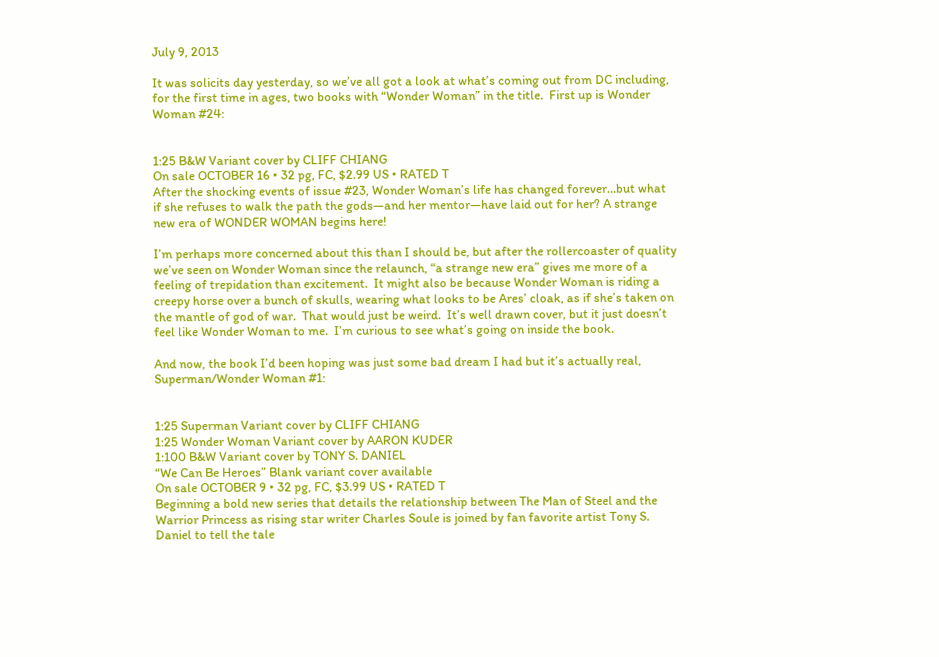July 9, 2013

It was solicits day yesterday, so we’ve all got a look at what’s coming out from DC including, for the first time in ages, two books with “Wonder Woman” in the title.  First up is Wonder Woman #24:


1:25 B&W Variant cover by CLIFF CHIANG
On sale OCTOBER 16 • 32 pg, FC, $2.99 US • RATED T
After the shocking events of issue #23, Wonder Woman’s life has changed forever…but what if she refuses to walk the path the gods—and her mentor—have laid out for her? A strange new era of WONDER WOMAN begins here!

I’m perhaps more concerned about this than I should be, but after the rollercoaster of quality we’ve seen on Wonder Woman since the relaunch, “a strange new era” gives me more of a feeling of trepidation than excitement.  It might also be because Wonder Woman is riding a creepy horse over a bunch of skulls, wearing what looks to be Ares’ cloak, as if she’s taken on the mantle of god of war.  That would just be weird.  It’s well drawn cover, but it just doesn’t feel like Wonder Woman to me.  I’m curious to see what’s going on inside the book.

And now, the book I’d been hoping was just some bad dream I had but it’s actually real, Superman/Wonder Woman #1:


1:25 Superman Variant cover by CLIFF CHIANG
1:25 Wonder Woman Variant cover by AARON KUDER
1:100 B&W Variant cover by TONY S. DANIEL
“We Can Be Heroes” Blank variant cover available
On sale OCTOBER 9 • 32 pg, FC, $3.99 US • RATED T
Beginning a bold new series that details the relationship between The Man of Steel and the Warrior Princess as rising star writer Charles Soule is joined by fan favorite artist Tony S. Daniel to tell the tale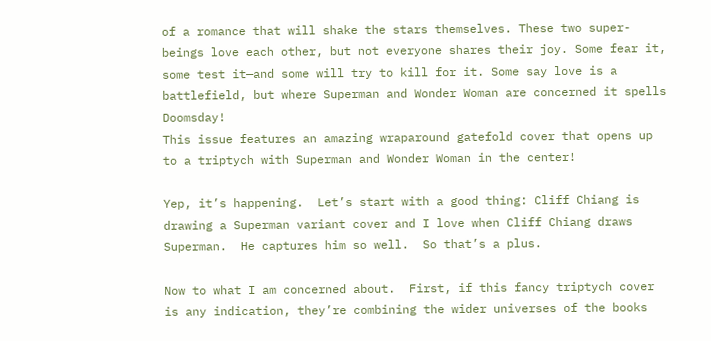of a romance that will shake the stars themselves. These two super-beings love each other, but not everyone shares their joy. Some fear it, some test it—and some will try to kill for it. Some say love is a battlefield, but where Superman and Wonder Woman are concerned it spells Doomsday!
This issue features an amazing wraparound gatefold cover that opens up to a triptych with Superman and Wonder Woman in the center!

Yep, it’s happening.  Let’s start with a good thing: Cliff Chiang is drawing a Superman variant cover and I love when Cliff Chiang draws Superman.  He captures him so well.  So that’s a plus.

Now to what I am concerned about.  First, if this fancy triptych cover is any indication, they’re combining the wider universes of the books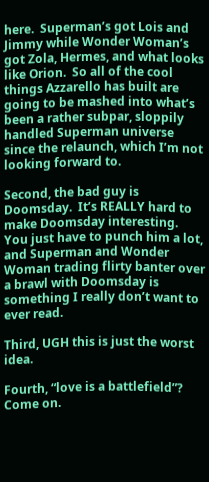here.  Superman’s got Lois and Jimmy while Wonder Woman’s got Zola, Hermes, and what looks like Orion.  So all of the cool things Azzarello has built are going to be mashed into what’s been a rather subpar, sloppily handled Superman universe since the relaunch, which I’m not looking forward to.

Second, the bad guy is Doomsday.  It’s REALLY hard to make Doomsday interesting.  You just have to punch him a lot, and Superman and Wonder Woman trading flirty banter over a brawl with Doomsday is something I really don’t want to ever read.

Third, UGH this is just the worst idea.

Fourth, “love is a battlefield”?  Come on.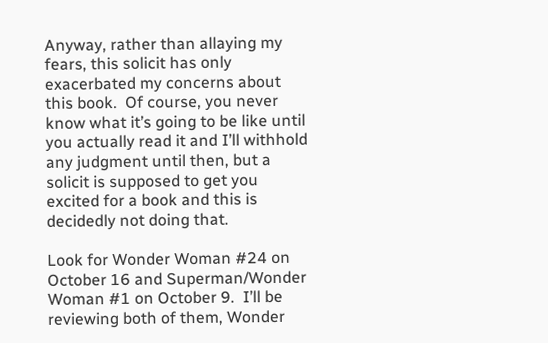Anyway, rather than allaying my fears, this solicit has only exacerbated my concerns about this book.  Of course, you never know what it’s going to be like until you actually read it and I’ll withhold any judgment until then, but a solicit is supposed to get you excited for a book and this is decidedly not doing that.

Look for Wonder Woman #24 on October 16 and Superman/Wonder Woman #1 on October 9.  I’ll be reviewing both of them, Wonder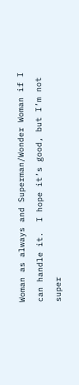Woman as always and Superman/Wonder Woman if I can handle it.  I hope it’s good, but I’m not super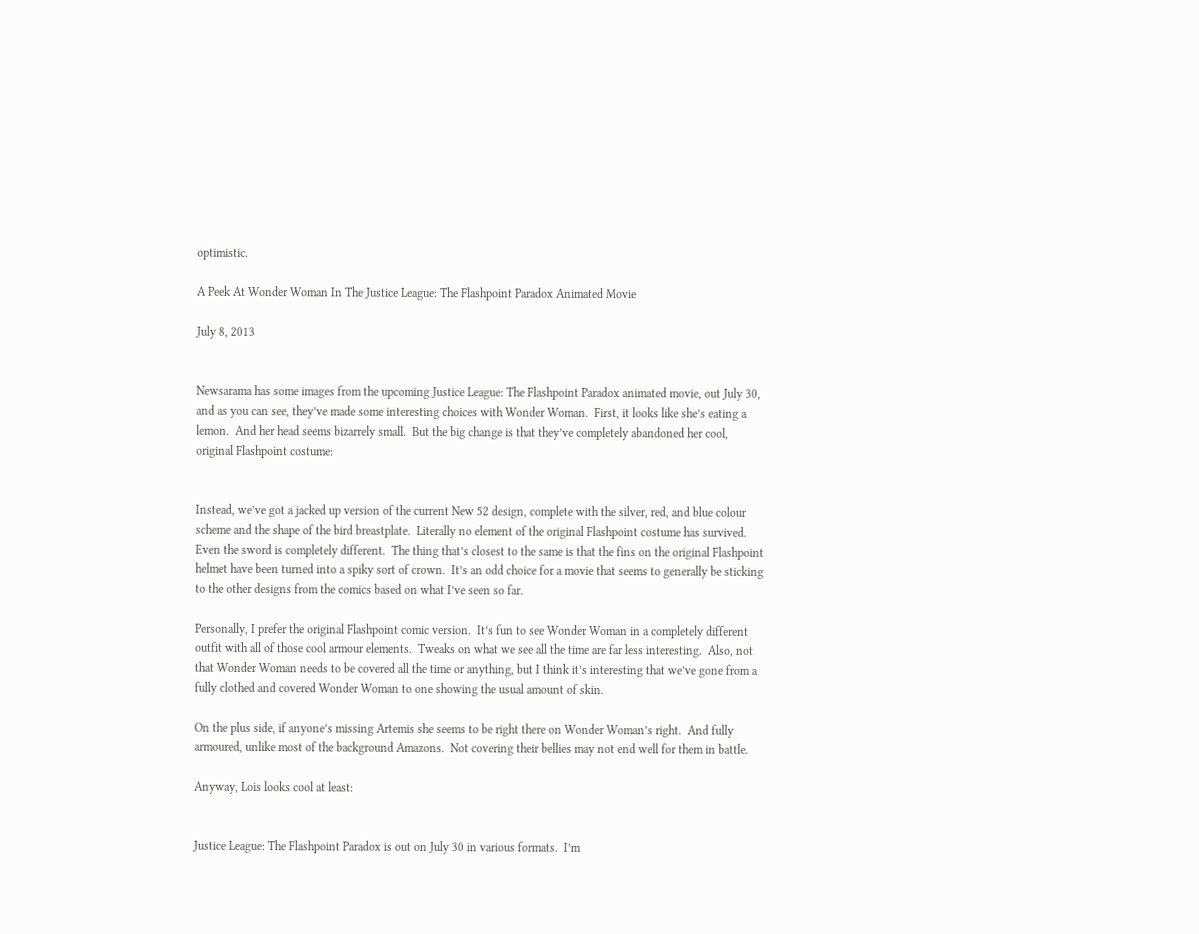optimistic.

A Peek At Wonder Woman In The Justice League: The Flashpoint Paradox Animated Movie

July 8, 2013


Newsarama has some images from the upcoming Justice League: The Flashpoint Paradox animated movie, out July 30, and as you can see, they’ve made some interesting choices with Wonder Woman.  First, it looks like she’s eating a lemon.  And her head seems bizarrely small.  But the big change is that they’ve completely abandoned her cool, original Flashpoint costume:


Instead, we’ve got a jacked up version of the current New 52 design, complete with the silver, red, and blue colour scheme and the shape of the bird breastplate.  Literally no element of the original Flashpoint costume has survived.  Even the sword is completely different.  The thing that’s closest to the same is that the fins on the original Flashpoint helmet have been turned into a spiky sort of crown.  It’s an odd choice for a movie that seems to generally be sticking to the other designs from the comics based on what I’ve seen so far.

Personally, I prefer the original Flashpoint comic version.  It’s fun to see Wonder Woman in a completely different outfit with all of those cool armour elements.  Tweaks on what we see all the time are far less interesting.  Also, not that Wonder Woman needs to be covered all the time or anything, but I think it’s interesting that we’ve gone from a fully clothed and covered Wonder Woman to one showing the usual amount of skin.

On the plus side, if anyone’s missing Artemis she seems to be right there on Wonder Woman’s right.  And fully armoured, unlike most of the background Amazons.  Not covering their bellies may not end well for them in battle.

Anyway, Lois looks cool at least:


Justice League: The Flashpoint Paradox is out on July 30 in various formats.  I’m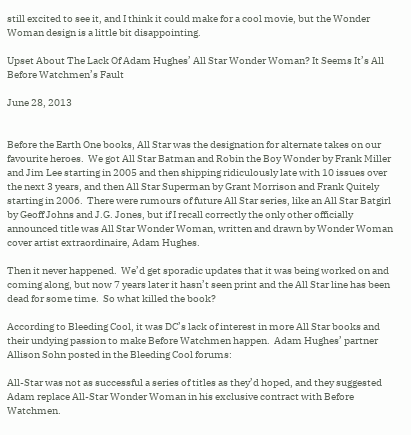still excited to see it, and I think it could make for a cool movie, but the Wonder Woman design is a little bit disappointing.

Upset About The Lack Of Adam Hughes’ All Star Wonder Woman? It Seems It’s All Before Watchmen’s Fault

June 28, 2013


Before the Earth One books, All Star was the designation for alternate takes on our favourite heroes.  We got All Star Batman and Robin the Boy Wonder by Frank Miller and Jim Lee starting in 2005 and then shipping ridiculously late with 10 issues over the next 3 years, and then All Star Superman by Grant Morrison and Frank Quitely starting in 2006.  There were rumours of future All Star series, like an All Star Batgirl by Geoff Johns and J.G. Jones, but if I recall correctly the only other officially announced title was All Star Wonder Woman, written and drawn by Wonder Woman cover artist extraordinaire, Adam Hughes.

Then it never happened.  We’d get sporadic updates that it was being worked on and coming along, but now 7 years later it hasn’t seen print and the All Star line has been dead for some time.  So what killed the book?

According to Bleeding Cool, it was DC’s lack of interest in more All Star books and their undying passion to make Before Watchmen happen.  Adam Hughes’ partner Allison Sohn posted in the Bleeding Cool forums:

All-Star was not as successful a series of titles as they’d hoped, and they suggested Adam replace All-Star Wonder Woman in his exclusive contract with Before Watchmen.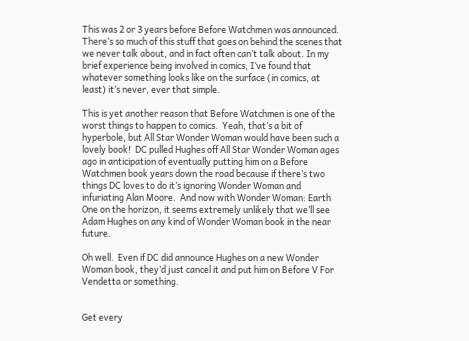This was 2 or 3 years before Before Watchmen was announced. There’s so much of this stuff that goes on behind the scenes that we never talk about, and in fact often can’t talk about. In my brief experience being involved in comics, I’ve found that whatever something looks like on the surface (in comics, at least) it’s never, ever that simple.

This is yet another reason that Before Watchmen is one of the worst things to happen to comics.  Yeah, that’s a bit of hyperbole, but All Star Wonder Woman would have been such a lovely book!  DC pulled Hughes off All Star Wonder Woman ages ago in anticipation of eventually putting him on a Before Watchmen book years down the road because if there’s two things DC loves to do it’s ignoring Wonder Woman and infuriating Alan Moore.  And now with Wonder Woman: Earth One on the horizon, it seems extremely unlikely that we’ll see Adam Hughes on any kind of Wonder Woman book in the near future.

Oh well.  Even if DC did announce Hughes on a new Wonder Woman book, they’d just cancel it and put him on Before V For Vendetta or something.


Get every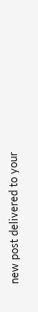new post delivered to your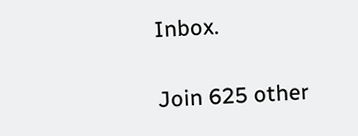Inbox.

Join 625 other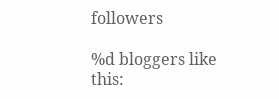followers

%d bloggers like this: